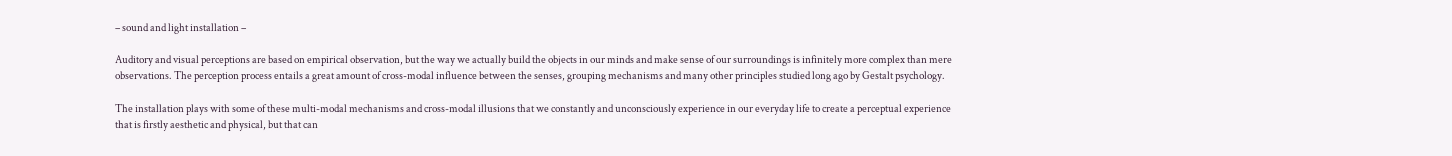– sound and light installation –

Auditory and visual perceptions are based on empirical observation, but the way we actually build the objects in our minds and make sense of our surroundings is infinitely more complex than mere observations. The perception process entails a great amount of cross-modal influence between the senses, grouping mechanisms and many other principles studied long ago by Gestalt psychology.

The installation plays with some of these multi-modal mechanisms and cross-modal illusions that we constantly and unconsciously experience in our everyday life to create a perceptual experience that is firstly aesthetic and physical, but that can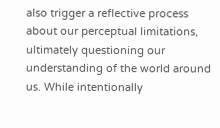also trigger a reflective process about our perceptual limitations, ultimately questioning our understanding of the world around us. While intentionally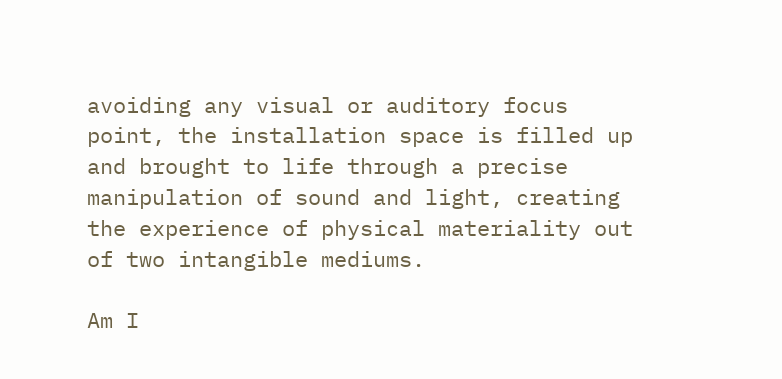avoiding any visual or auditory focus point, the installation space is filled up and brought to life through a precise manipulation of sound and light, creating the experience of physical materiality out of two intangible mediums.

Am I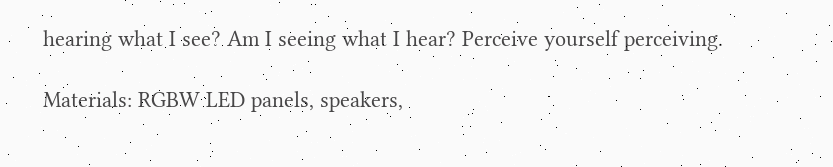hearing what I see? Am I seeing what I hear? Perceive yourself perceiving.

Materials: RGBW LED panels, speakers,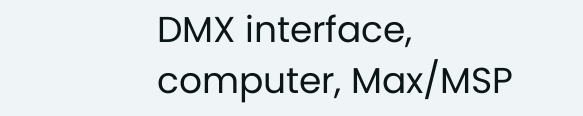DMX interface, computer, Max/MSP